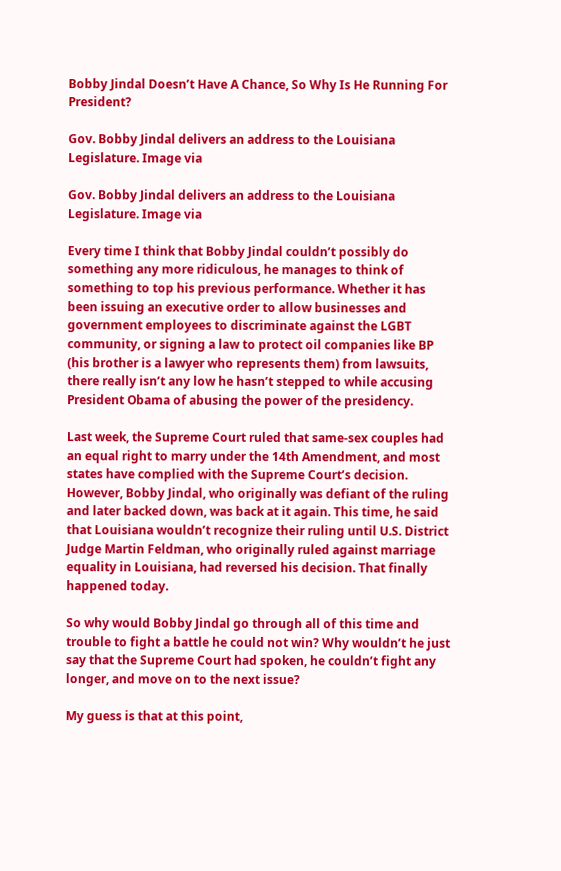Bobby Jindal Doesn’t Have A Chance, So Why Is He Running For President?

Gov. Bobby Jindal delivers an address to the Louisiana Legislature. Image via

Gov. Bobby Jindal delivers an address to the Louisiana Legislature. Image via

Every time I think that Bobby Jindal couldn’t possibly do something any more ridiculous, he manages to think of something to top his previous performance. Whether it has been issuing an executive order to allow businesses and government employees to discriminate against the LGBT community, or signing a law to protect oil companies like BP (his brother is a lawyer who represents them) from lawsuits, there really isn’t any low he hasn’t stepped to while accusing President Obama of abusing the power of the presidency.

Last week, the Supreme Court ruled that same-sex couples had an equal right to marry under the 14th Amendment, and most states have complied with the Supreme Court’s decision. However, Bobby Jindal, who originally was defiant of the ruling and later backed down, was back at it again. This time, he said that Louisiana wouldn’t recognize their ruling until U.S. District Judge Martin Feldman, who originally ruled against marriage equality in Louisiana, had reversed his decision. That finally happened today.

So why would Bobby Jindal go through all of this time and trouble to fight a battle he could not win? Why wouldn’t he just say that the Supreme Court had spoken, he couldn’t fight any longer, and move on to the next issue?

My guess is that at this point,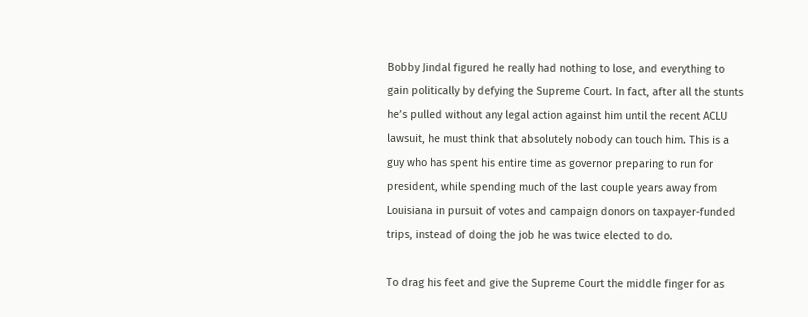Bobby Jindal figured he really had nothing to lose, and everything to gain politically by defying the Supreme Court. In fact, after all the stunts he’s pulled without any legal action against him until the recent ACLU lawsuit, he must think that absolutely nobody can touch him. This is a guy who has spent his entire time as governor preparing to run for president, while spending much of the last couple years away from Louisiana in pursuit of votes and campaign donors on taxpayer-funded trips, instead of doing the job he was twice elected to do.

To drag his feet and give the Supreme Court the middle finger for as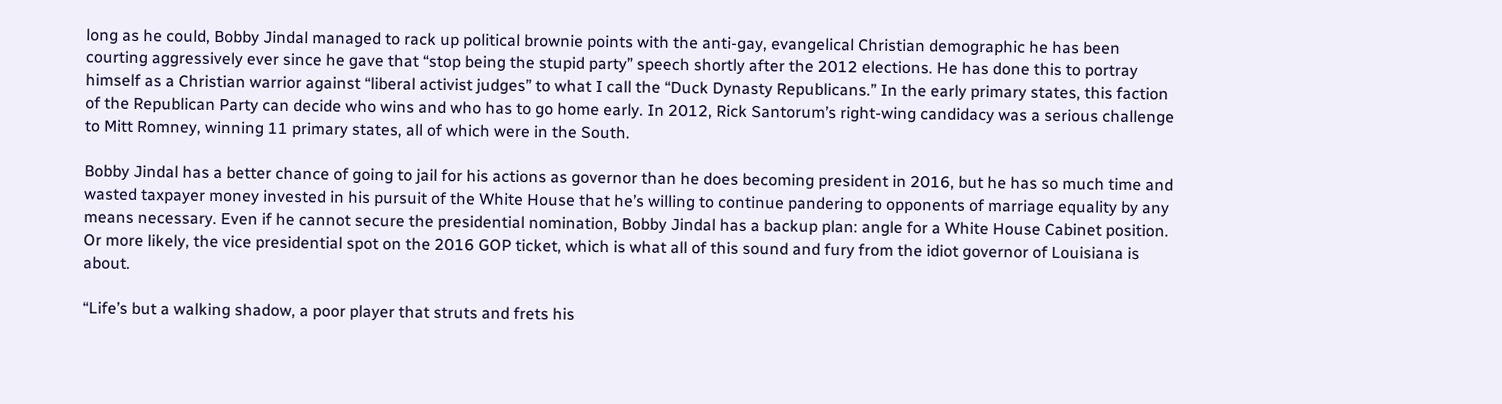long as he could, Bobby Jindal managed to rack up political brownie points with the anti-gay, evangelical Christian demographic he has been courting aggressively ever since he gave that “stop being the stupid party” speech shortly after the 2012 elections. He has done this to portray himself as a Christian warrior against “liberal activist judges” to what I call the “Duck Dynasty Republicans.” In the early primary states, this faction of the Republican Party can decide who wins and who has to go home early. In 2012, Rick Santorum’s right-wing candidacy was a serious challenge to Mitt Romney, winning 11 primary states, all of which were in the South.

Bobby Jindal has a better chance of going to jail for his actions as governor than he does becoming president in 2016, but he has so much time and wasted taxpayer money invested in his pursuit of the White House that he’s willing to continue pandering to opponents of marriage equality by any means necessary. Even if he cannot secure the presidential nomination, Bobby Jindal has a backup plan: angle for a White House Cabinet position. Or more likely, the vice presidential spot on the 2016 GOP ticket, which is what all of this sound and fury from the idiot governor of Louisiana is about.

“Life’s but a walking shadow, a poor player that struts and frets his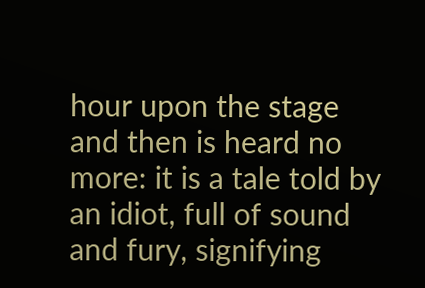hour upon the stage and then is heard no more: it is a tale told by an idiot, full of sound and fury, signifying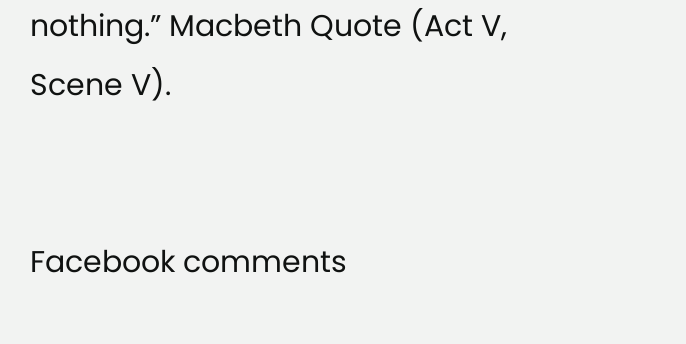nothing.” Macbeth Quote (Act V, Scene V).


Facebook comments